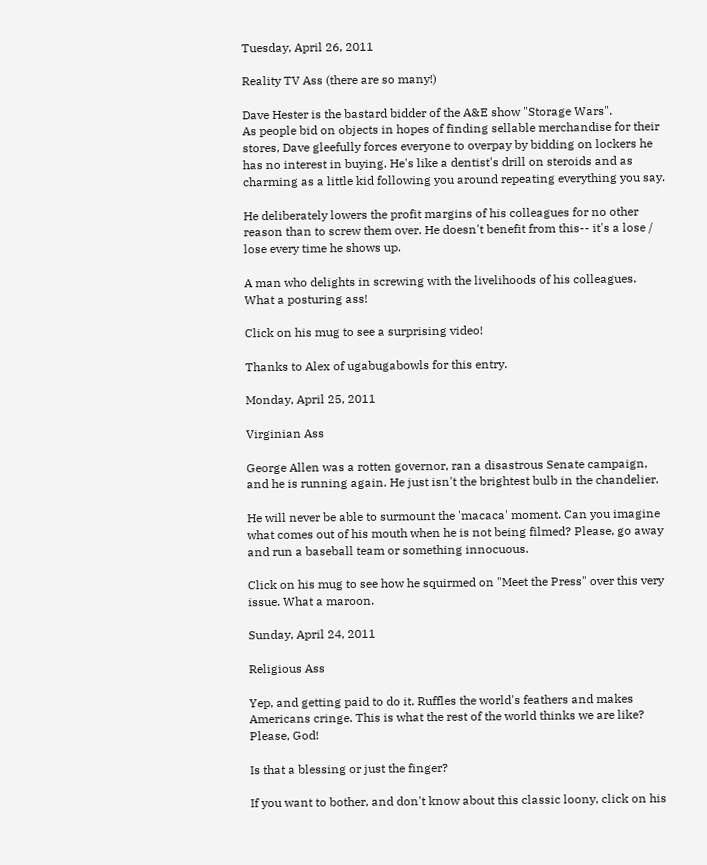Tuesday, April 26, 2011

Reality TV Ass (there are so many!)

Dave Hester is the bastard bidder of the A&E show "Storage Wars".
As people bid on objects in hopes of finding sellable merchandise for their stores, Dave gleefully forces everyone to overpay by bidding on lockers he has no interest in buying. He's like a dentist's drill on steroids and as charming as a little kid following you around repeating everything you say.

He deliberately lowers the profit margins of his colleagues for no other reason than to screw them over. He doesn't benefit from this-- it's a lose / lose every time he shows up.

A man who delights in screwing with the livelihoods of his colleagues. What a posturing ass!

Click on his mug to see a surprising video!

Thanks to Alex of ugabugabowls for this entry.

Monday, April 25, 2011

Virginian Ass

George Allen was a rotten governor, ran a disastrous Senate campaign, and he is running again. He just isn't the brightest bulb in the chandelier.

He will never be able to surmount the 'macaca' moment. Can you imagine what comes out of his mouth when he is not being filmed? Please, go away and run a baseball team or something innocuous.

Click on his mug to see how he squirmed on "Meet the Press" over this very issue. What a maroon.

Sunday, April 24, 2011

Religious Ass

Yep, and getting paid to do it. Ruffles the world's feathers and makes Americans cringe. This is what the rest of the world thinks we are like? Please, God!

Is that a blessing or just the finger?

If you want to bother, and don't know about this classic loony, click on his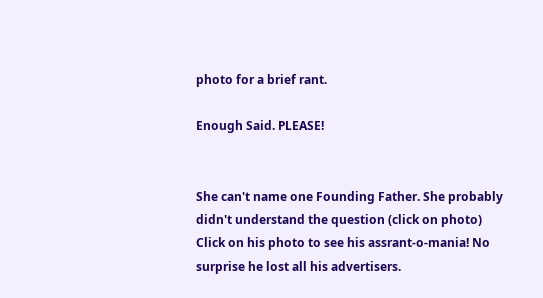photo for a brief rant.

Enough Said. PLEASE!


She can't name one Founding Father. She probably didn't understand the question (click on photo)
Click on his photo to see his assrant-o-mania! No surprise he lost all his advertisers.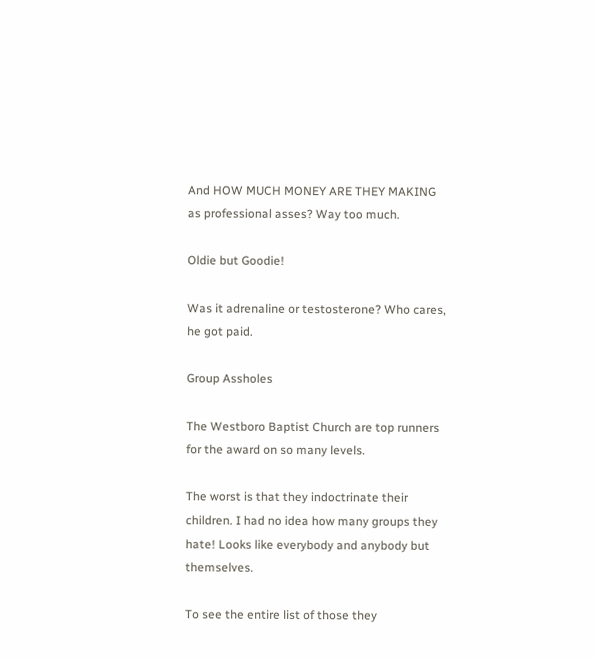And HOW MUCH MONEY ARE THEY MAKING as professional asses? Way too much.

Oldie but Goodie!

Was it adrenaline or testosterone? Who cares, he got paid.

Group Assholes

The Westboro Baptist Church are top runners for the award on so many levels.

The worst is that they indoctrinate their children. I had no idea how many groups they hate! Looks like everybody and anybody but themselves.

To see the entire list of those they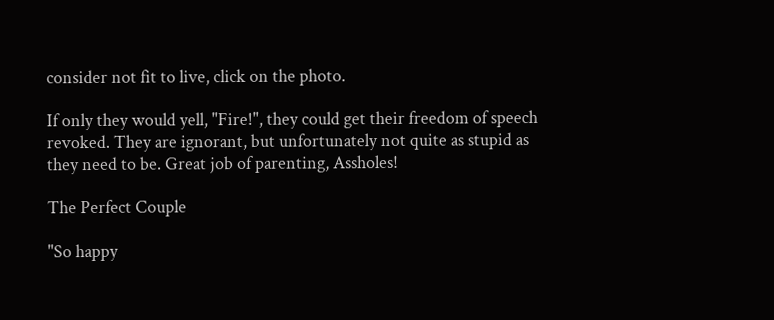consider not fit to live, click on the photo.

If only they would yell, "Fire!", they could get their freedom of speech revoked. They are ignorant, but unfortunately not quite as stupid as they need to be. Great job of parenting, Assholes!

The Perfect Couple

"So happy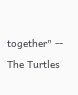together" -- The Turtles